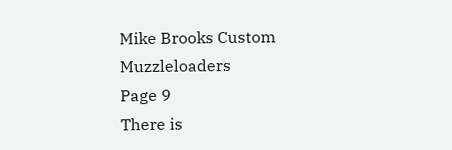Mike Brooks Custom Muzzleloaders
Page 9
There is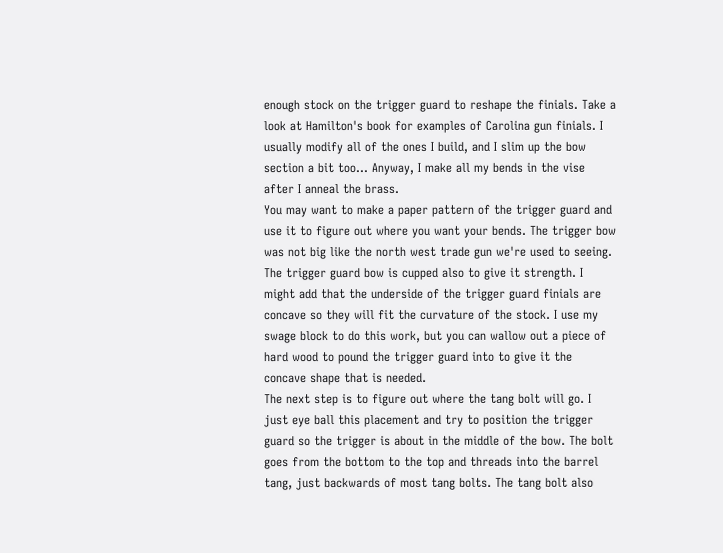enough stock on the trigger guard to reshape the finials. Take a look at Hamilton's book for examples of Carolina gun finials. I usually modify all of the ones I build, and I slim up the bow section a bit too... Anyway, I make all my bends in the vise after I anneal the brass.
You may want to make a paper pattern of the trigger guard and use it to figure out where you want your bends. The trigger bow was not big like the north west trade gun we're used to seeing.
The trigger guard bow is cupped also to give it strength. I might add that the underside of the trigger guard finials are concave so they will fit the curvature of the stock. I use my swage block to do this work, but you can wallow out a piece of hard wood to pound the trigger guard into to give it the concave shape that is needed.
The next step is to figure out where the tang bolt will go. I just eye ball this placement and try to position the trigger guard so the trigger is about in the middle of the bow. The bolt goes from the bottom to the top and threads into the barrel tang, just backwards of most tang bolts. The tang bolt also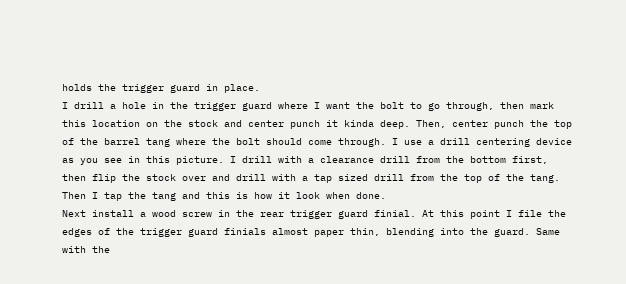holds the trigger guard in place.
I drill a hole in the trigger guard where I want the bolt to go through, then mark this location on the stock and center punch it kinda deep. Then, center punch the top of the barrel tang where the bolt should come through. I use a drill centering device as you see in this picture. I drill with a clearance drill from the bottom first, then flip the stock over and drill with a tap sized drill from the top of the tang.
Then I tap the tang and this is how it look when done.
Next install a wood screw in the rear trigger guard finial. At this point I file the edges of the trigger guard finials almost paper thin, blending into the guard. Same with the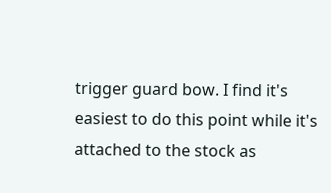trigger guard bow. I find it's easiest to do this point while it's attached to the stock as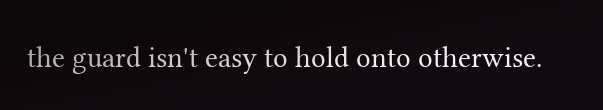the guard isn't easy to hold onto otherwise.